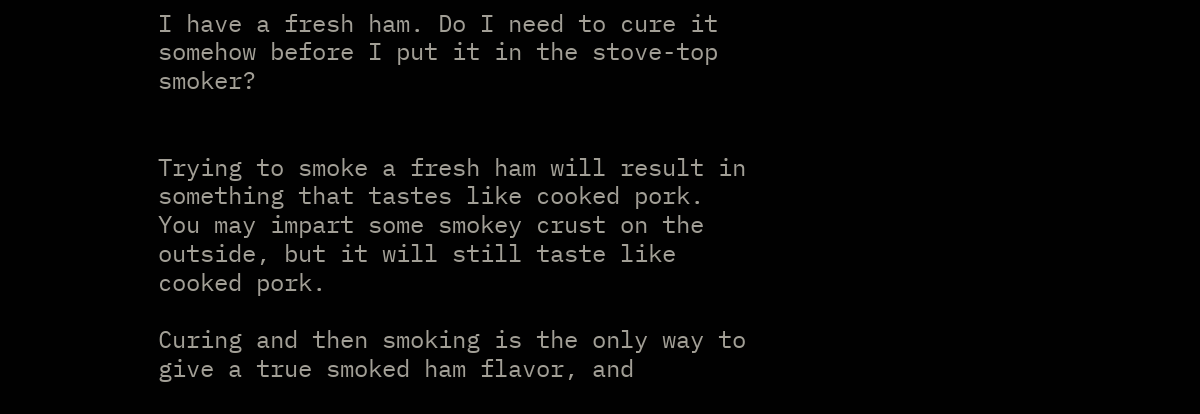I have a fresh ham. Do I need to cure it somehow before I put it in the stove-top smoker?


Trying to smoke a fresh ham will result in something that tastes like cooked pork. You may impart some smokey crust on the outside, but it will still taste like cooked pork.

Curing and then smoking is the only way to give a true smoked ham flavor, and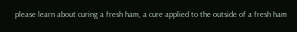please learn about curing a fresh ham, a cure applied to the outside of a fresh ham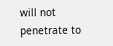will not penetrate to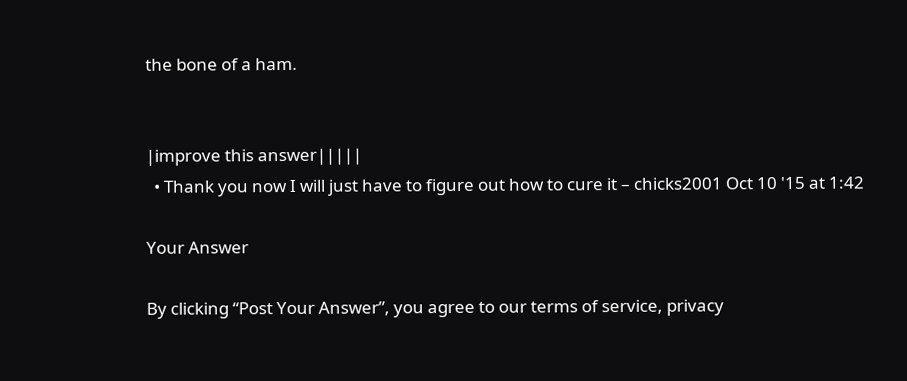the bone of a ham.


|improve this answer|||||
  • Thank you now I will just have to figure out how to cure it – chicks2001 Oct 10 '15 at 1:42

Your Answer

By clicking “Post Your Answer”, you agree to our terms of service, privacy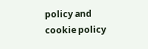policy and cookie policy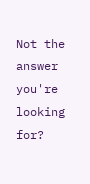Not the answer you're looking for?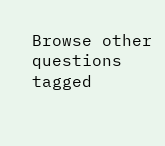Browse other questions tagged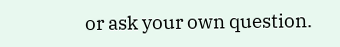or ask your own question.